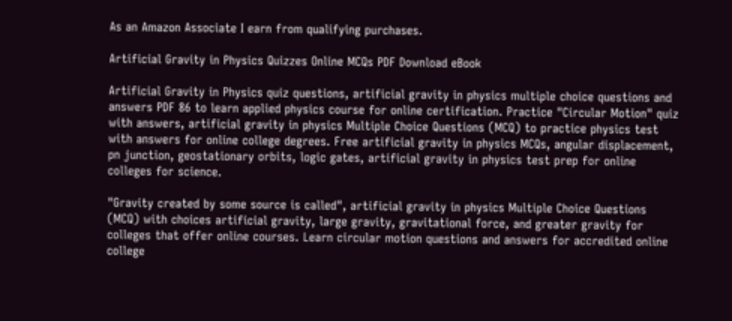As an Amazon Associate I earn from qualifying purchases.

Artificial Gravity in Physics Quizzes Online MCQs PDF Download eBook

Artificial Gravity in Physics quiz questions, artificial gravity in physics multiple choice questions and answers PDF 86 to learn applied physics course for online certification. Practice "Circular Motion" quiz with answers, artificial gravity in physics Multiple Choice Questions (MCQ) to practice physics test with answers for online college degrees. Free artificial gravity in physics MCQs, angular displacement, pn junction, geostationary orbits, logic gates, artificial gravity in physics test prep for online colleges for science.

"Gravity created by some source is called", artificial gravity in physics Multiple Choice Questions (MCQ) with choices artificial gravity, large gravity, gravitational force, and greater gravity for colleges that offer online courses. Learn circular motion questions and answers for accredited online college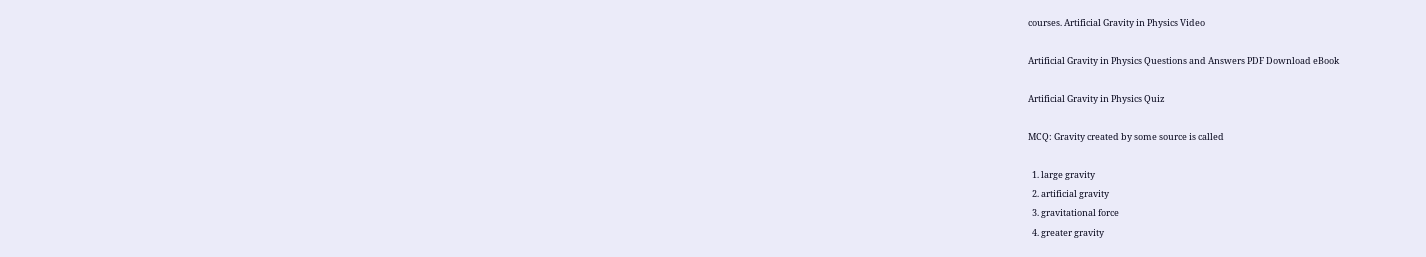courses. Artificial Gravity in Physics Video

Artificial Gravity in Physics Questions and Answers PDF Download eBook

Artificial Gravity in Physics Quiz

MCQ: Gravity created by some source is called

  1. large gravity
  2. artificial gravity
  3. gravitational force
  4. greater gravity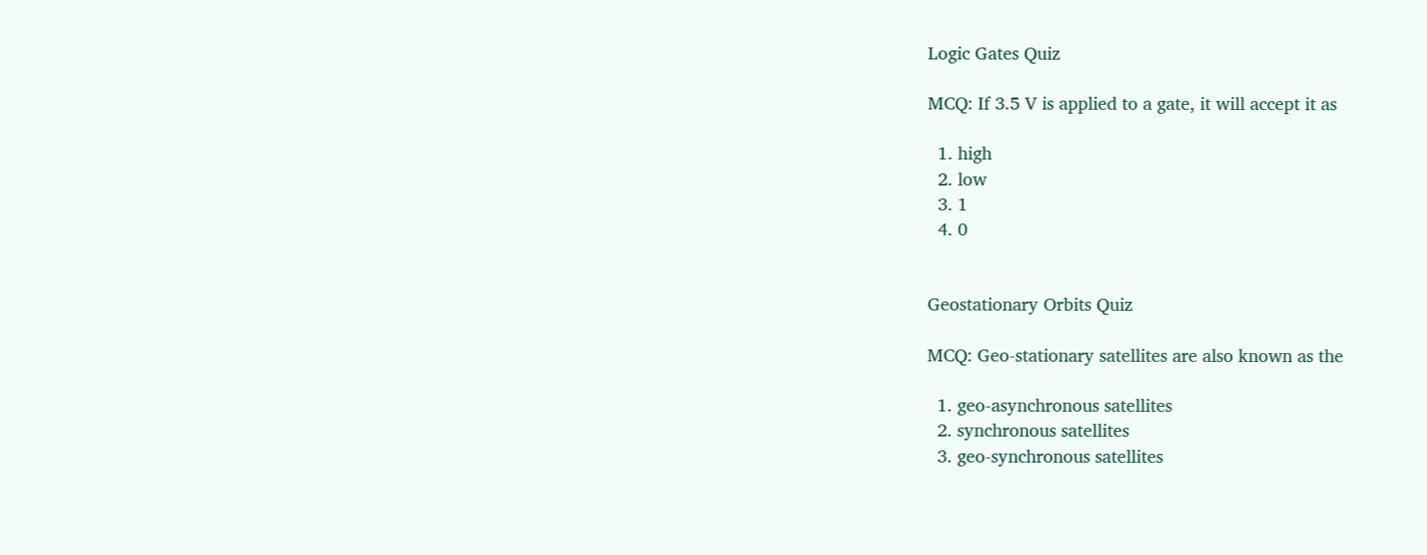Logic Gates Quiz

MCQ: If 3.5 V is applied to a gate, it will accept it as

  1. high
  2. low
  3. 1
  4. 0


Geostationary Orbits Quiz

MCQ: Geo-stationary satellites are also known as the

  1. geo-asynchronous satellites
  2. synchronous satellites
  3. geo-synchronous satellites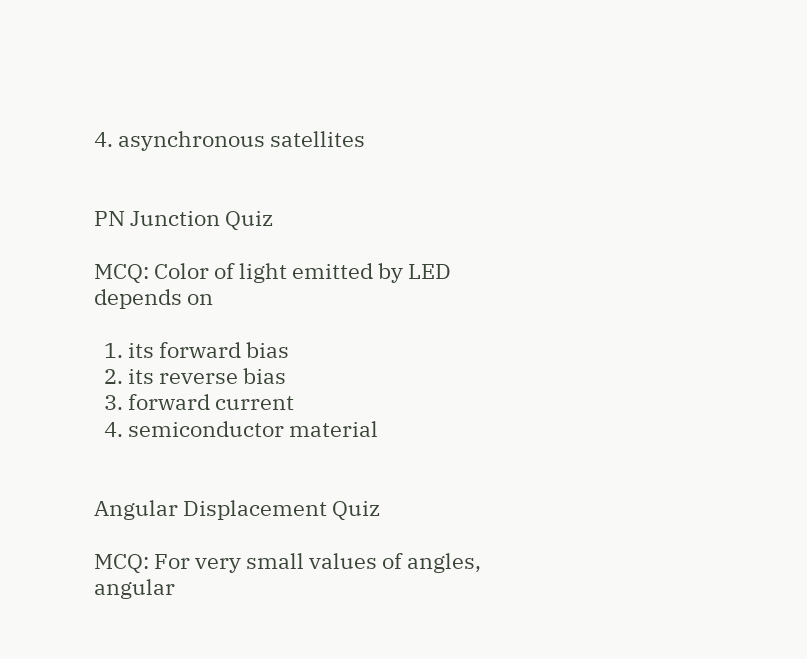4. asynchronous satellites


PN Junction Quiz

MCQ: Color of light emitted by LED depends on

  1. its forward bias
  2. its reverse bias
  3. forward current
  4. semiconductor material


Angular Displacement Quiz

MCQ: For very small values of angles, angular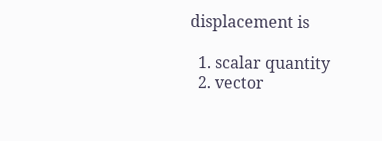displacement is

  1. scalar quantity
  2. vector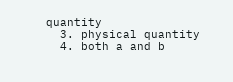quantity
  3. physical quantity
  4. both a and b